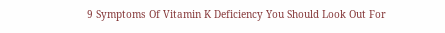9 Symptoms Of Vitamin K Deficiency You Should Look Out For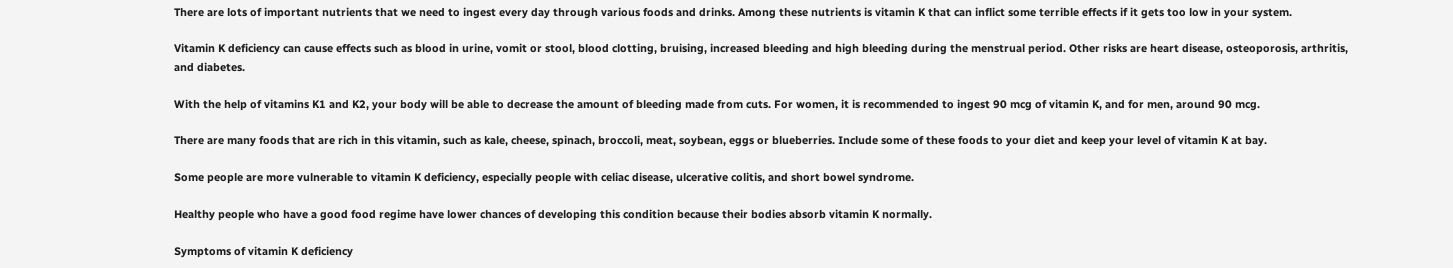There are lots of important nutrients that we need to ingest every day through various foods and drinks. Among these nutrients is vitamin K that can inflict some terrible effects if it gets too low in your system.

Vitamin K deficiency can cause effects such as blood in urine, vomit or stool, blood clotting, bruising, increased bleeding and high bleeding during the menstrual period. Other risks are heart disease, osteoporosis, arthritis, and diabetes.

With the help of vitamins K1 and K2, your body will be able to decrease the amount of bleeding made from cuts. For women, it is recommended to ingest 90 mcg of vitamin K, and for men, around 90 mcg.

There are many foods that are rich in this vitamin, such as kale, cheese, spinach, broccoli, meat, soybean, eggs or blueberries. Include some of these foods to your diet and keep your level of vitamin K at bay.

Some people are more vulnerable to vitamin K deficiency, especially people with celiac disease, ulcerative colitis, and short bowel syndrome.

Healthy people who have a good food regime have lower chances of developing this condition because their bodies absorb vitamin K normally.

Symptoms of vitamin K deficiency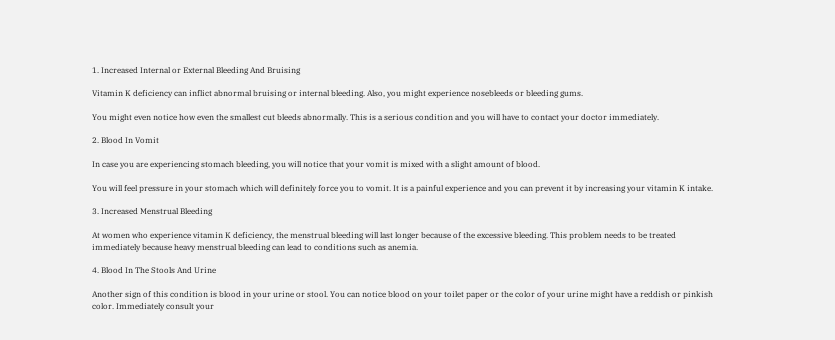1. Increased Internal or External Bleeding And Bruising

Vitamin K deficiency can inflict abnormal bruising or internal bleeding. Also, you might experience nosebleeds or bleeding gums.

You might even notice how even the smallest cut bleeds abnormally. This is a serious condition and you will have to contact your doctor immediately.

2. Blood In Vomit

In case you are experiencing stomach bleeding, you will notice that your vomit is mixed with a slight amount of blood.

You will feel pressure in your stomach which will definitely force you to vomit. It is a painful experience and you can prevent it by increasing your vitamin K intake.

3. Increased Menstrual Bleeding

At women who experience vitamin K deficiency, the menstrual bleeding will last longer because of the excessive bleeding. This problem needs to be treated immediately because heavy menstrual bleeding can lead to conditions such as anemia.

4. Blood In The Stools And Urine

Another sign of this condition is blood in your urine or stool. You can notice blood on your toilet paper or the color of your urine might have a reddish or pinkish color. Immediately consult your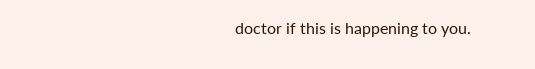doctor if this is happening to you.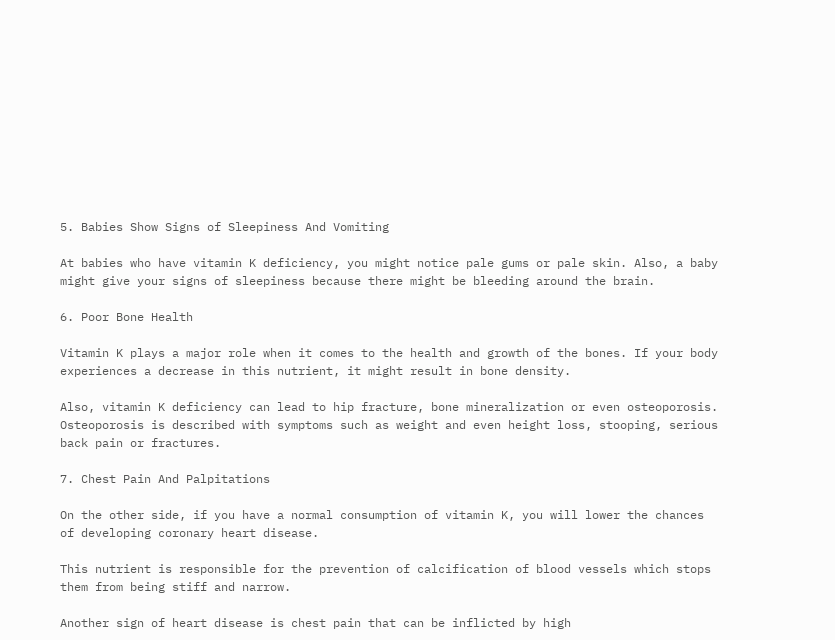5. Babies Show Signs of Sleepiness And Vomiting

At babies who have vitamin K deficiency, you might notice pale gums or pale skin. Also, a baby might give your signs of sleepiness because there might be bleeding around the brain.

6. Poor Bone Health

Vitamin K plays a major role when it comes to the health and growth of the bones. If your body experiences a decrease in this nutrient, it might result in bone density.

Also, vitamin K deficiency can lead to hip fracture, bone mineralization or even osteoporosis. Osteoporosis is described with symptoms such as weight and even height loss, stooping, serious back pain or fractures.

7. Chest Pain And Palpitations

On the other side, if you have a normal consumption of vitamin K, you will lower the chances of developing coronary heart disease.

This nutrient is responsible for the prevention of calcification of blood vessels which stops them from being stiff and narrow.

Another sign of heart disease is chest pain that can be inflicted by high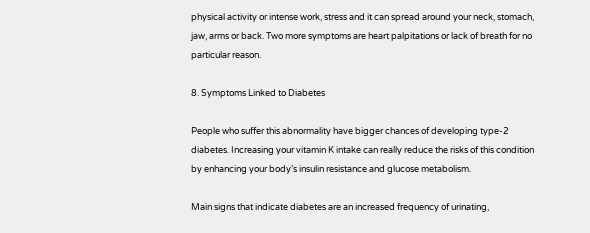physical activity or intense work, stress and it can spread around your neck, stomach, jaw, arms or back. Two more symptoms are heart palpitations or lack of breath for no particular reason.

8. Symptoms Linked to Diabetes

People who suffer this abnormality have bigger chances of developing type-2 diabetes. Increasing your vitamin K intake can really reduce the risks of this condition by enhancing your body’s insulin resistance and glucose metabolism.

Main signs that indicate diabetes are an increased frequency of urinating,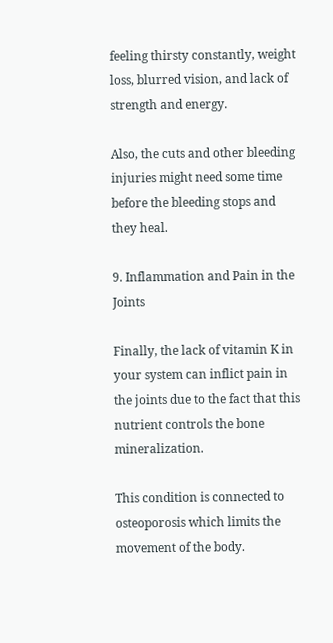feeling thirsty constantly, weight loss, blurred vision, and lack of strength and energy.

Also, the cuts and other bleeding injuries might need some time before the bleeding stops and they heal.

9. Inflammation and Pain in the Joints

Finally, the lack of vitamin K in your system can inflict pain in the joints due to the fact that this nutrient controls the bone mineralization.

This condition is connected to osteoporosis which limits the movement of the body.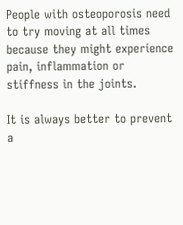People with osteoporosis need to try moving at all times because they might experience pain, inflammation or stiffness in the joints.

It is always better to prevent a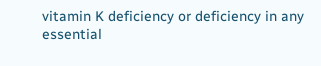vitamin K deficiency or deficiency in any essential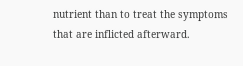nutrient than to treat the symptoms that are inflicted afterward.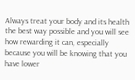Always treat your body and its health the best way possible and you will see how rewarding it can, especially because you will be knowing that you have lower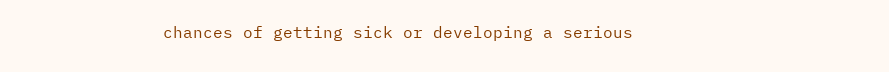chances of getting sick or developing a serious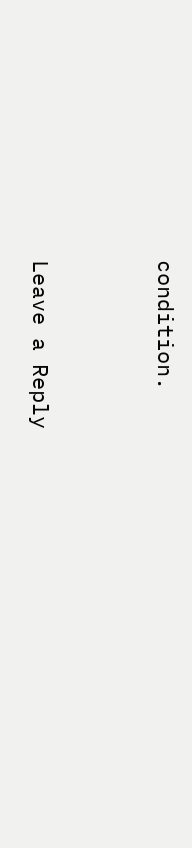condition.


Leave a Reply